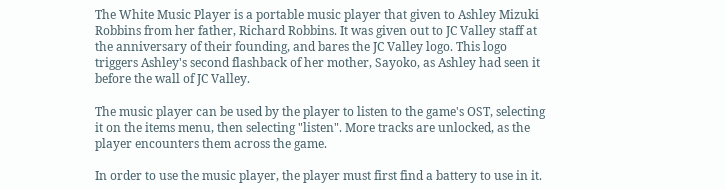The White Music Player is a portable music player that given to Ashley Mizuki Robbins from her father, Richard Robbins. It was given out to JC Valley staff at the anniversary of their founding, and bares the JC Valley logo. This logo triggers Ashley's second flashback of her mother, Sayoko, as Ashley had seen it before the wall of JC Valley.

The music player can be used by the player to listen to the game's OST, selecting it on the items menu, then selecting "listen". More tracks are unlocked, as the player encounters them across the game.

In order to use the music player, the player must first find a battery to use in it.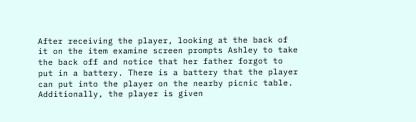After receiving the player, looking at the back of it on the item examine screen prompts Ashley to take the back off and notice that her father forgot to put in a battery. There is a battery that the player can put into the player on the nearby picnic table. Additionally, the player is given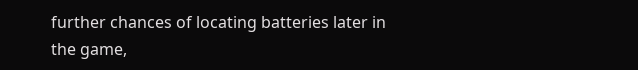further chances of locating batteries later in the game,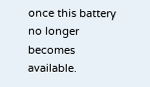once this battery no longer becomes available.